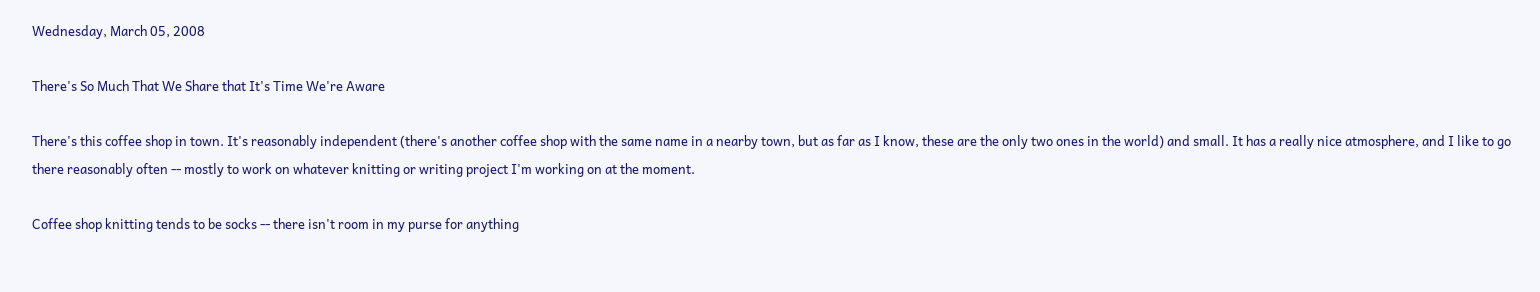Wednesday, March 05, 2008

There's So Much That We Share that It's Time We're Aware

There's this coffee shop in town. It's reasonably independent (there's another coffee shop with the same name in a nearby town, but as far as I know, these are the only two ones in the world) and small. It has a really nice atmosphere, and I like to go there reasonably often -- mostly to work on whatever knitting or writing project I'm working on at the moment.

Coffee shop knitting tends to be socks -- there isn't room in my purse for anything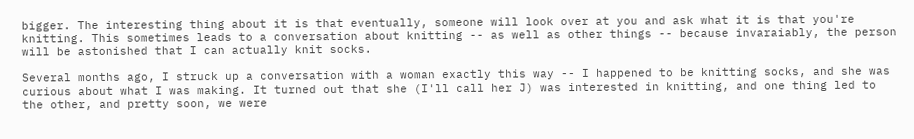bigger. The interesting thing about it is that eventually, someone will look over at you and ask what it is that you're knitting. This sometimes leads to a conversation about knitting -- as well as other things -- because invaraiably, the person will be astonished that I can actually knit socks.

Several months ago, I struck up a conversation with a woman exactly this way -- I happened to be knitting socks, and she was curious about what I was making. It turned out that she (I'll call her J) was interested in knitting, and one thing led to the other, and pretty soon, we were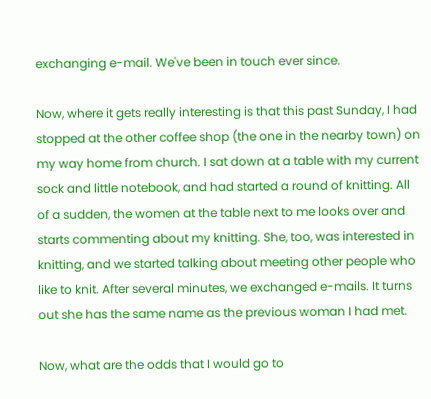exchanging e-mail. We've been in touch ever since.

Now, where it gets really interesting is that this past Sunday, I had stopped at the other coffee shop (the one in the nearby town) on my way home from church. I sat down at a table with my current sock and little notebook, and had started a round of knitting. All of a sudden, the women at the table next to me looks over and starts commenting about my knitting. She, too, was interested in knitting, and we started talking about meeting other people who like to knit. After several minutes, we exchanged e-mails. It turns out she has the same name as the previous woman I had met.

Now, what are the odds that I would go to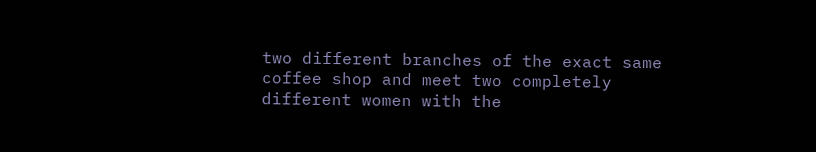two different branches of the exact same coffee shop and meet two completely different women with the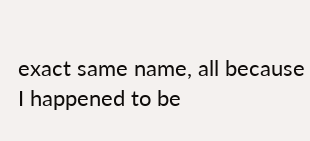exact same name, all because I happened to be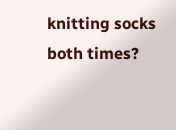knitting socks both times?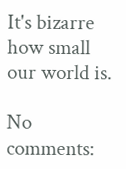It's bizarre how small our world is.

No comments: